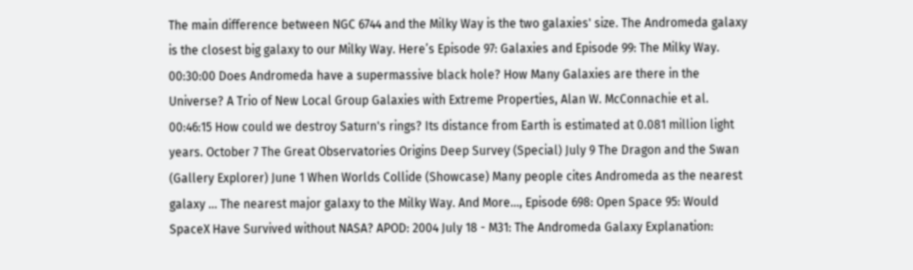The main difference between NGC 6744 and the Milky Way is the two galaxies' size. The Andromeda galaxy is the closest big galaxy to our Milky Way. Here’s Episode 97: Galaxies and Episode 99: The Milky Way. 00:30:00 Does Andromeda have a supermassive black hole? How Many Galaxies are there in the Universe? A Trio of New Local Group Galaxies with Extreme Properties, Alan W. McConnachie et al. 00:46:15 How could we destroy Saturn's rings? Its distance from Earth is estimated at 0.081 million light years. October 7 The Great Observatories Origins Deep Survey (Special) July 9 The Dragon and the Swan (Gallery Explorer) June 1 When Worlds Collide (Showcase) Many people cites Andromeda as the nearest galaxy … The nearest major galaxy to the Milky Way. And More…, Episode 698: Open Space 95: Would SpaceX Have Survived without NASA? APOD: 2004 July 18 - M31: The Andromeda Galaxy Explanation: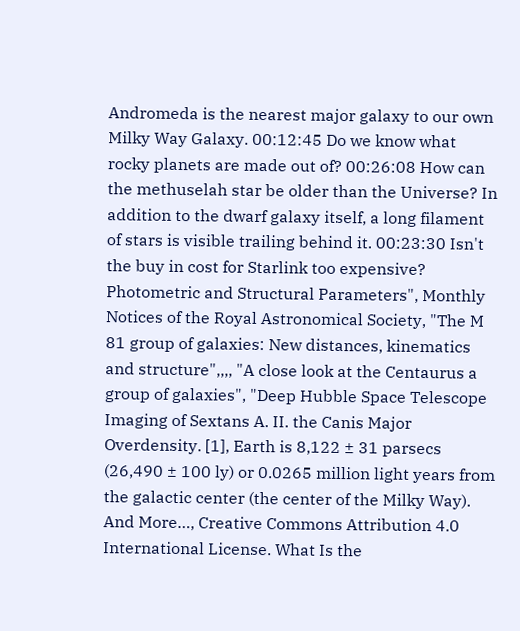Andromeda is the nearest major galaxy to our own Milky Way Galaxy. 00:12:45 Do we know what rocky planets are made out of? 00:26:08 How can the methuselah star be older than the Universe? In addition to the dwarf galaxy itself, a long filament of stars is visible trailing behind it. 00:23:30 Isn't the buy in cost for Starlink too expensive? Photometric and Structural Parameters", Monthly Notices of the Royal Astronomical Society, "The M 81 group of galaxies: New distances, kinematics and structure",,,, "A close look at the Centaurus a group of galaxies", "Deep Hubble Space Telescope Imaging of Sextans A. II. the Canis Major Overdensity. [1], Earth is 8,122 ± 31 parsecs (26,490 ± 100 ly) or 0.0265 million light years from the galactic center (the center of the Milky Way). And More…, Creative Commons Attribution 4.0 International License. What Is the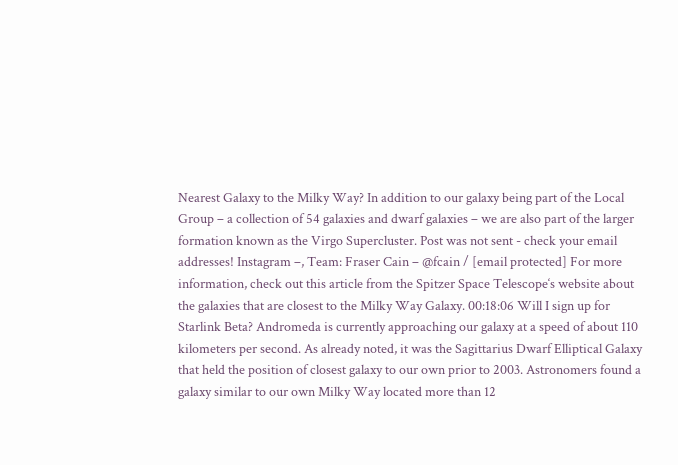Nearest Galaxy to the Milky Way? In addition to our galaxy being part of the Local Group – a collection of 54 galaxies and dwarf galaxies – we are also part of the larger formation known as the Virgo Supercluster. Post was not sent - check your email addresses! Instagram –, Team: Fraser Cain – @fcain / [email protected] For more information, check out this article from the Spitzer Space Telescope‘s website about the galaxies that are closest to the Milky Way Galaxy. 00:18:06 Will I sign up for Starlink Beta? Andromeda is currently approaching our galaxy at a speed of about 110 kilometers per second. As already noted, it was the Sagittarius Dwarf Elliptical Galaxy that held the position of closest galaxy to our own prior to 2003. Astronomers found a galaxy similar to our own Milky Way located more than 12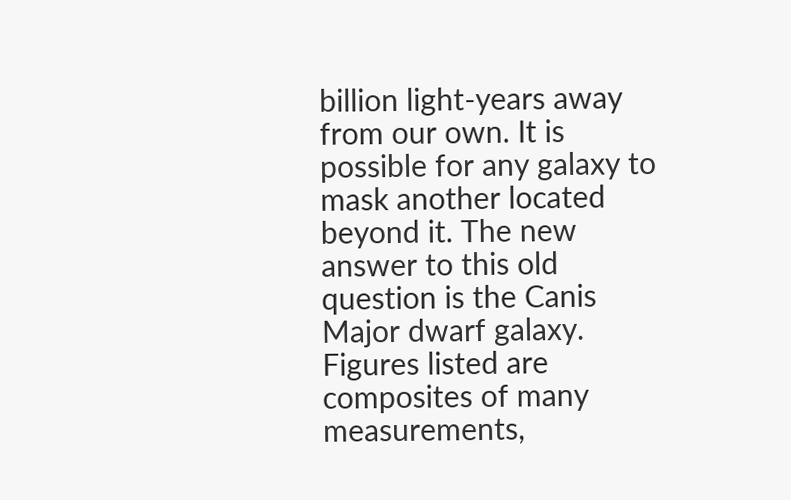billion light-years away from our own. It is possible for any galaxy to mask another located beyond it. The new answer to this old question is the Canis Major dwarf galaxy. Figures listed are composites of many measurements,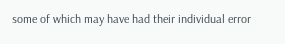some of which may have had their individual error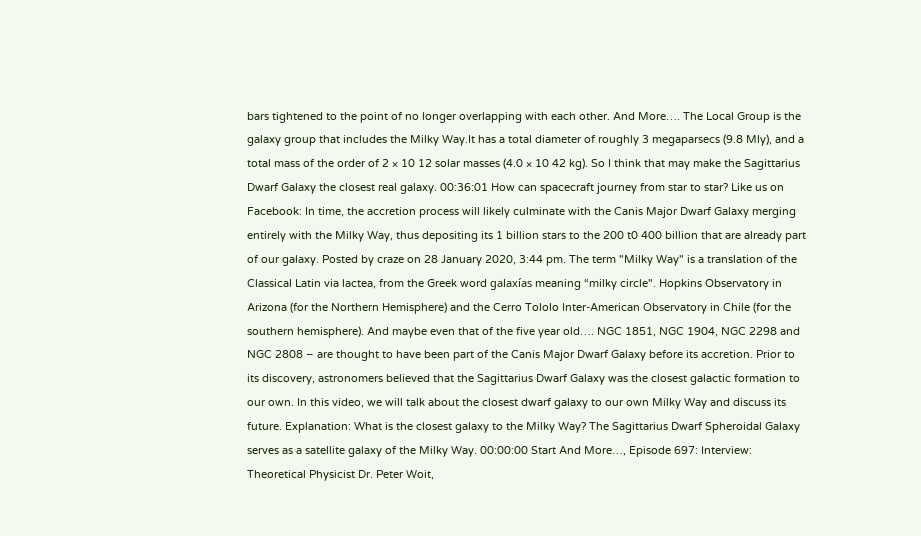bars tightened to the point of no longer overlapping with each other. And More…. The Local Group is the galaxy group that includes the Milky Way.It has a total diameter of roughly 3 megaparsecs (9.8 Mly), and a total mass of the order of 2 × 10 12 solar masses (4.0 × 10 42 kg). So I think that may make the Sagittarius Dwarf Galaxy the closest real galaxy. 00:36:01 How can spacecraft journey from star to star? Like us on Facebook: In time, the accretion process will likely culminate with the Canis Major Dwarf Galaxy merging entirely with the Milky Way, thus depositing its 1 billion stars to the 200 t0 400 billion that are already part of our galaxy. Posted by craze on 28 January 2020, 3:44 pm. The term "Milky Way" is a translation of the Classical Latin via lactea, from the Greek word galaxías meaning “milky circle". Hopkins Observatory in Arizona (for the Northern Hemisphere) and the Cerro Tololo Inter-American Observatory in Chile (for the southern hemisphere). And maybe even that of the five year old…. NGC 1851, NGC 1904, NGC 2298 and NGC 2808 – are thought to have been part of the Canis Major Dwarf Galaxy before its accretion. Prior to its discovery, astronomers believed that the Sagittarius Dwarf Galaxy was the closest galactic formation to our own. In this video, we will talk about the closest dwarf galaxy to our own Milky Way and discuss its future. Explanation: What is the closest galaxy to the Milky Way? The Sagittarius Dwarf Spheroidal Galaxy serves as a satellite galaxy of the Milky Way. 00:00:00 Start And More…, Episode 697: Interview: Theoretical Physicist Dr. Peter Woit,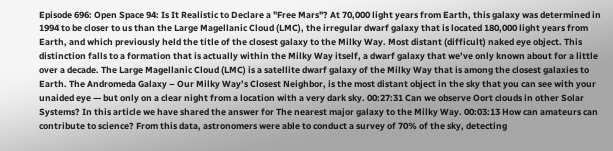Episode 696: Open Space 94: Is It Realistic to Declare a "Free Mars"? At 70,000 light years from Earth, this galaxy was determined in 1994 to be closer to us than the Large Magellanic Cloud (LMC), the irregular dwarf galaxy that is located 180,000 light years from Earth, and which previously held the title of the closest galaxy to the Milky Way. Most distant (difficult) naked eye object. This distinction falls to a formation that is actually within the Milky Way itself, a dwarf galaxy that we’ve only known about for a little over a decade. The Large Magellanic Cloud (LMC) is a satellite dwarf galaxy of the Milky Way that is among the closest galaxies to Earth. The Andromeda Galaxy – Our Milky Way’s Closest Neighbor, is the most distant object in the sky that you can see with your unaided eye — but only on a clear night from a location with a very dark sky. 00:27:31 Can we observe Oort clouds in other Solar Systems? In this article we have shared the answer for The nearest major galaxy to the Milky Way. 00:03:13 How can amateurs can contribute to science? From this data, astronomers were able to conduct a survey of 70% of the sky, detecting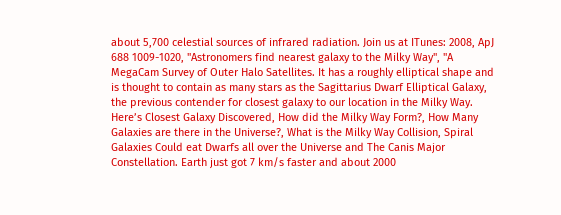about 5,700 celestial sources of infrared radiation. Join us at ITunes: 2008, ApJ 688 1009-1020, "Astronomers find nearest galaxy to the Milky Way", "A MegaCam Survey of Outer Halo Satellites. It has a roughly elliptical shape and is thought to contain as many stars as the Sagittarius Dwarf Elliptical Galaxy, the previous contender for closest galaxy to our location in the Milky Way. Here’s Closest Galaxy Discovered, How did the Milky Way Form?, How Many Galaxies are there in the Universe?, What is the Milky Way Collision, Spiral Galaxies Could eat Dwarfs all over the Universe and The Canis Major Constellation. Earth just got 7 km/s faster and about 2000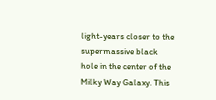light-years closer to the supermassive black hole in the center of the Milky Way Galaxy. This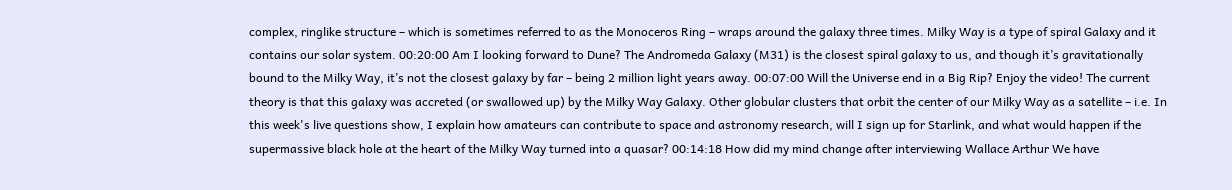complex, ringlike structure – which is sometimes referred to as the Monoceros Ring – wraps around the galaxy three times. Milky Way is a type of spiral Galaxy and it contains our solar system. 00:20:00 Am I looking forward to Dune? The Andromeda Galaxy (M31) is the closest spiral galaxy to us, and though it’s gravitationally bound to the Milky Way, it’s not the closest galaxy by far – being 2 million light years away. 00:07:00 Will the Universe end in a Big Rip? Enjoy the video! The current theory is that this galaxy was accreted (or swallowed up) by the Milky Way Galaxy. Other globular clusters that orbit the center of our Milky Way as a satellite – i.e. In this week's live questions show, I explain how amateurs can contribute to space and astronomy research, will I sign up for Starlink, and what would happen if the supermassive black hole at the heart of the Milky Way turned into a quasar? 00:14:18 How did my mind change after interviewing Wallace Arthur We have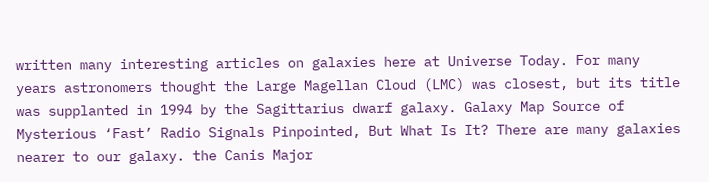written many interesting articles on galaxies here at Universe Today. For many years astronomers thought the Large Magellan Cloud (LMC) was closest, but its title was supplanted in 1994 by the Sagittarius dwarf galaxy. Galaxy Map Source of Mysterious ‘Fast’ Radio Signals Pinpointed, But What Is It? There are many galaxies nearer to our galaxy. the Canis Major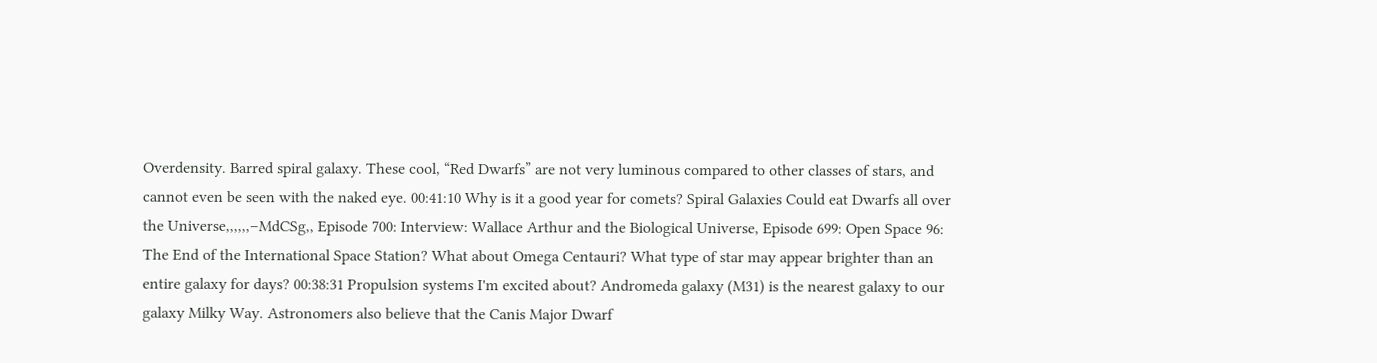Overdensity. Barred spiral galaxy. These cool, “Red Dwarfs” are not very luminous compared to other classes of stars, and cannot even be seen with the naked eye. 00:41:10 Why is it a good year for comets? Spiral Galaxies Could eat Dwarfs all over the Universe,,,,,,–MdCSg,, Episode 700: Interview: Wallace Arthur and the Biological Universe, Episode 699: Open Space 96: The End of the International Space Station? What about Omega Centauri? What type of star may appear brighter than an entire galaxy for days? 00:38:31 Propulsion systems I'm excited about? Andromeda galaxy (M31) is the nearest galaxy to our galaxy Milky Way. Astronomers also believe that the Canis Major Dwarf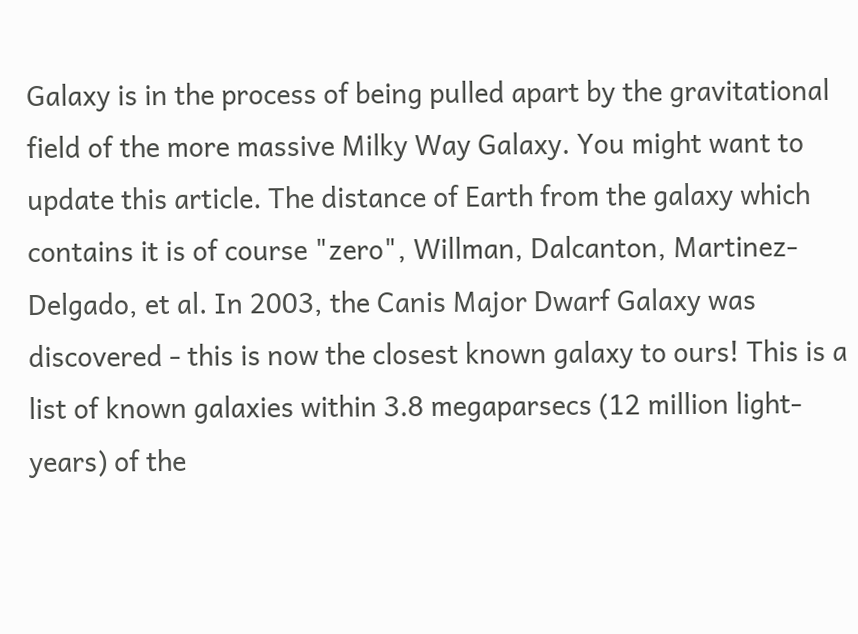Galaxy is in the process of being pulled apart by the gravitational field of the more massive Milky Way Galaxy. You might want to update this article. The distance of Earth from the galaxy which contains it is of course "zero", Willman, Dalcanton, Martinez-Delgado, et al. In 2003, the Canis Major Dwarf Galaxy was discovered - this is now the closest known galaxy to ours! This is a list of known galaxies within 3.8 megaparsecs (12 million light-years) of the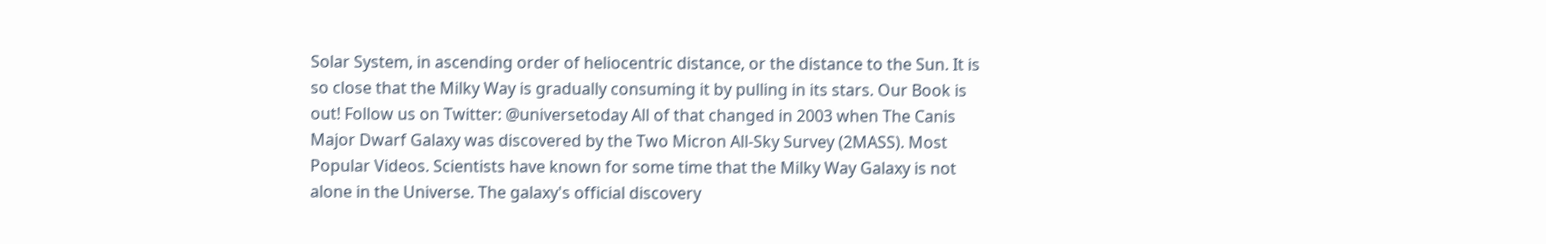Solar System, in ascending order of heliocentric distance, or the distance to the Sun. It is so close that the Milky Way is gradually consuming it by pulling in its stars. Our Book is out! Follow us on Twitter: @universetoday All of that changed in 2003 when The Canis Major Dwarf Galaxy was discovered by the Two Micron All-Sky Survey (2MASS). Most Popular Videos. Scientists have known for some time that the Milky Way Galaxy is not alone in the Universe. The galaxy's official discovery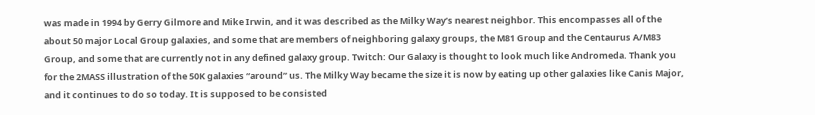was made in 1994 by Gerry Gilmore and Mike Irwin, and it was described as the Milky Way’s nearest neighbor. This encompasses all of the about 50 major Local Group galaxies, and some that are members of neighboring galaxy groups, the M81 Group and the Centaurus A/M83 Group, and some that are currently not in any defined galaxy group. Twitch: Our Galaxy is thought to look much like Andromeda. Thank you for the 2MASS illustration of the 50K galaxies “around” us. The Milky Way became the size it is now by eating up other galaxies like Canis Major, and it continues to do so today. It is supposed to be consisted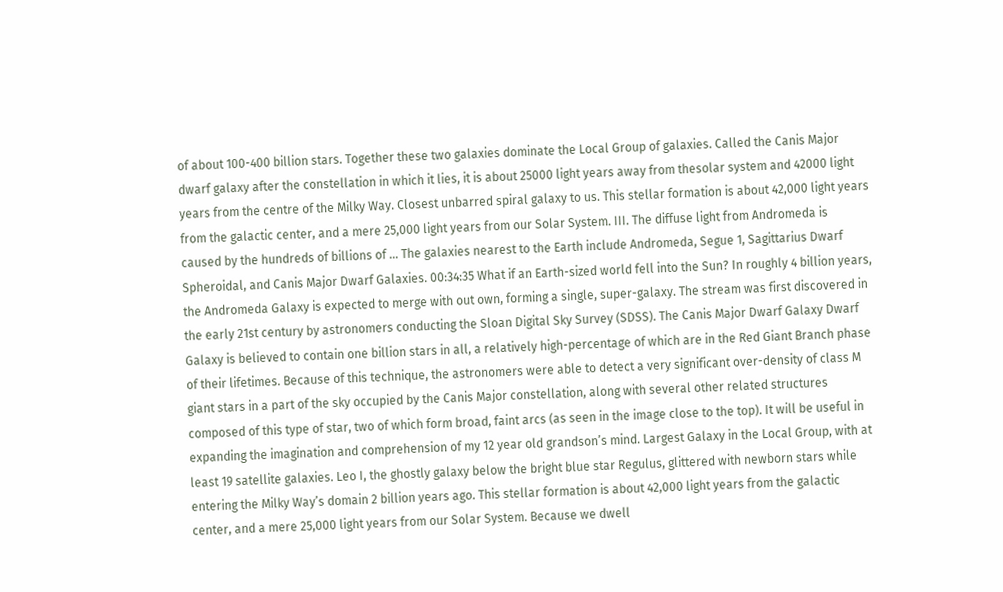of about 100-400 billion stars. Together these two galaxies dominate the Local Group of galaxies. Called the Canis Major dwarf galaxy after the constellation in which it lies, it is about 25000 light years away from thesolar system and 42000 light years from the centre of the Milky Way. Closest unbarred spiral galaxy to us. This stellar formation is about 42,000 light years from the galactic center, and a mere 25,000 light years from our Solar System. III. The diffuse light from Andromeda is caused by the hundreds of billions of … The galaxies nearest to the Earth include Andromeda, Segue 1, Sagittarius Dwarf Spheroidal, and Canis Major Dwarf Galaxies. 00:34:35 What if an Earth-sized world fell into the Sun? In roughly 4 billion years, the Andromeda Galaxy is expected to merge with out own, forming a single, super-galaxy. The stream was first discovered in the early 21st century by astronomers conducting the Sloan Digital Sky Survey (SDSS). The Canis Major Dwarf Galaxy Dwarf Galaxy is believed to contain one billion stars in all, a relatively high-percentage of which are in the Red Giant Branch phase of their lifetimes. Because of this technique, the astronomers were able to detect a very significant over-density of class M giant stars in a part of the sky occupied by the Canis Major constellation, along with several other related structures composed of this type of star, two of which form broad, faint arcs (as seen in the image close to the top). It will be useful in expanding the imagination and comprehension of my 12 year old grandson’s mind. Largest Galaxy in the Local Group, with at least 19 satellite galaxies. Leo I, the ghostly galaxy below the bright blue star Regulus, glittered with newborn stars while entering the Milky Way’s domain 2 billion years ago. This stellar formation is about 42,000 light years from the galactic center, and a mere 25,000 light years from our Solar System. Because we dwell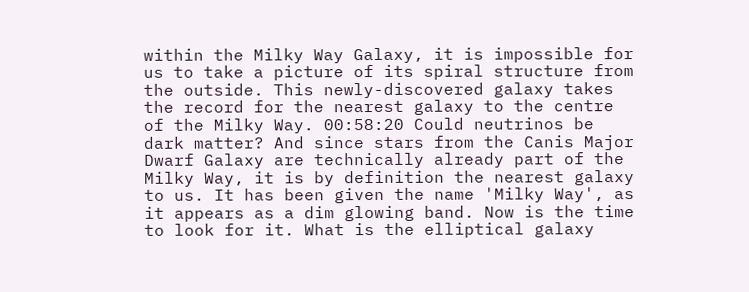within the Milky Way Galaxy, it is impossible for us to take a picture of its spiral structure from the outside. This newly-discovered galaxy takes the record for the nearest galaxy to the centre of the Milky Way. 00:58:20 Could neutrinos be dark matter? And since stars from the Canis Major Dwarf Galaxy are technically already part of the Milky Way, it is by definition the nearest galaxy to us. It has been given the name 'Milky Way', as it appears as a dim glowing band. Now is the time to look for it. What is the elliptical galaxy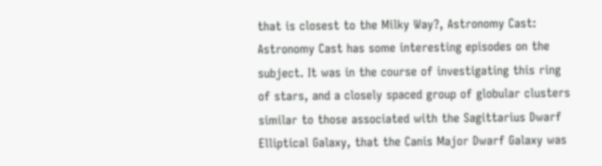that is closest to the Milky Way?, Astronomy Cast: Astronomy Cast has some interesting episodes on the subject. It was in the course of investigating this ring of stars, and a closely spaced group of globular clusters similar to those associated with the Sagittarius Dwarf Elliptical Galaxy, that the Canis Major Dwarf Galaxy was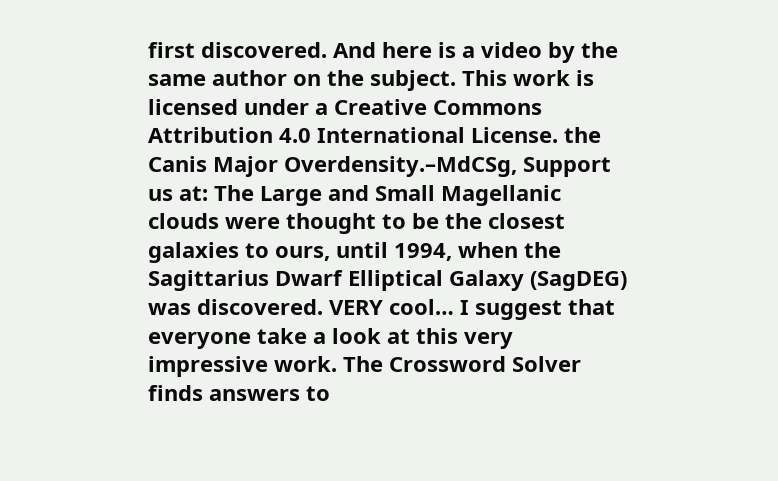first discovered. And here is a video by the same author on the subject. This work is licensed under a Creative Commons Attribution 4.0 International License. the Canis Major Overdensity.–MdCSg, Support us at: The Large and Small Magellanic clouds were thought to be the closest galaxies to ours, until 1994, when the Sagittarius Dwarf Elliptical Galaxy (SagDEG) was discovered. VERY cool… I suggest that everyone take a look at this very impressive work. The Crossword Solver finds answers to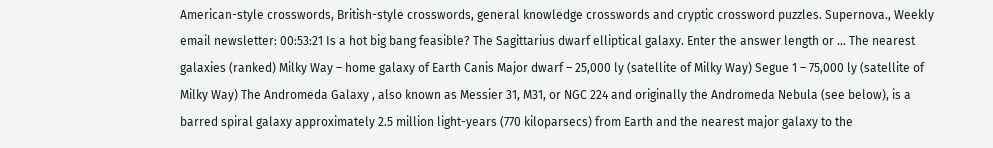American-style crosswords, British-style crosswords, general knowledge crosswords and cryptic crossword puzzles. Supernova., Weekly email newsletter: 00:53:21 Is a hot big bang feasible? The Sagittarius dwarf elliptical galaxy. Enter the answer length or … The nearest galaxies (ranked) Milky Way – home galaxy of Earth Canis Major dwarf – 25,000 ly (satellite of Milky Way) Segue 1 – 75,000 ly (satellite of Milky Way) The Andromeda Galaxy , also known as Messier 31, M31, or NGC 224 and originally the Andromeda Nebula (see below), is a barred spiral galaxy approximately 2.5 million light-years (770 kiloparsecs) from Earth and the nearest major galaxy to the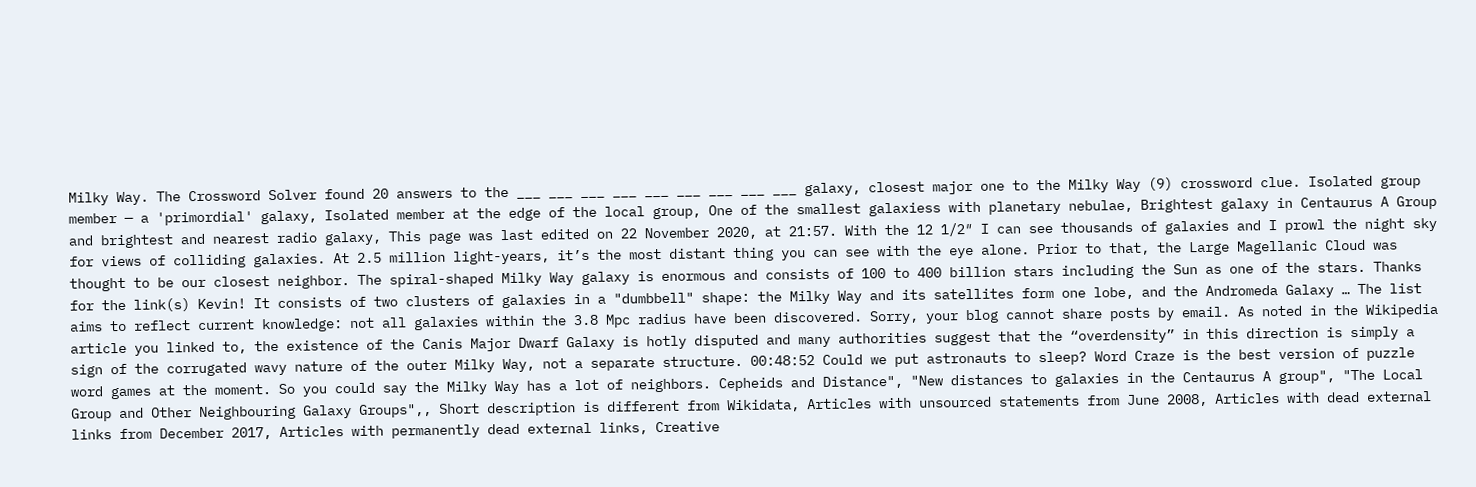Milky Way. The Crossword Solver found 20 answers to the ___ ___ ___ ___ ___ ___ ___ ___ ___ galaxy, closest major one to the Milky Way (9) crossword clue. Isolated group member — a 'primordial' galaxy, Isolated member at the edge of the local group, One of the smallest galaxiess with planetary nebulae, Brightest galaxy in Centaurus A Group and brightest and nearest radio galaxy, This page was last edited on 22 November 2020, at 21:57. With the 12 1/2″ I can see thousands of galaxies and I prowl the night sky for views of colliding galaxies. At 2.5 million light-years, it’s the most distant thing you can see with the eye alone. Prior to that, the Large Magellanic Cloud was thought to be our closest neighbor. The spiral-shaped Milky Way galaxy is enormous and consists of 100 to 400 billion stars including the Sun as one of the stars. Thanks for the link(s) Kevin! It consists of two clusters of galaxies in a "dumbbell" shape: the Milky Way and its satellites form one lobe, and the Andromeda Galaxy … The list aims to reflect current knowledge: not all galaxies within the 3.8 Mpc radius have been discovered. Sorry, your blog cannot share posts by email. As noted in the Wikipedia article you linked to, the existence of the Canis Major Dwarf Galaxy is hotly disputed and many authorities suggest that the “overdensity” in this direction is simply a sign of the corrugated wavy nature of the outer Milky Way, not a separate structure. 00:48:52 Could we put astronauts to sleep? Word Craze is the best version of puzzle word games at the moment. So you could say the Milky Way has a lot of neighbors. Cepheids and Distance", "New distances to galaxies in the Centaurus A group", "The Local Group and Other Neighbouring Galaxy Groups",, Short description is different from Wikidata, Articles with unsourced statements from June 2008, Articles with dead external links from December 2017, Articles with permanently dead external links, Creative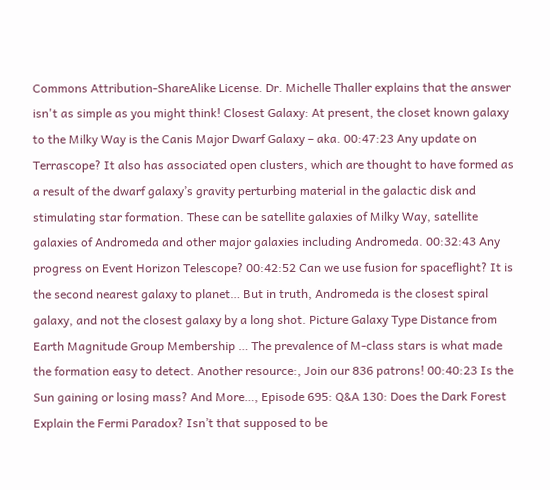Commons Attribution-ShareAlike License. Dr. Michelle Thaller explains that the answer isn't as simple as you might think! Closest Galaxy: At present, the closet known galaxy to the Milky Way is the Canis Major Dwarf Galaxy – aka. 00:47:23 Any update on Terrascope? It also has associated open clusters, which are thought to have formed as a result of the dwarf galaxy’s gravity perturbing material in the galactic disk and stimulating star formation. These can be satellite galaxies of Milky Way, satellite galaxies of Andromeda and other major galaxies including Andromeda. 00:32:43 Any progress on Event Horizon Telescope? 00:42:52 Can we use fusion for spaceflight? It is the second nearest galaxy to planet… But in truth, Andromeda is the closest spiral galaxy, and not the closest galaxy by a long shot. Picture Galaxy Type Distance from Earth Magnitude Group Membership … The prevalence of M-class stars is what made the formation easy to detect. Another resource:, Join our 836 patrons! 00:40:23 Is the Sun gaining or losing mass? And More…, Episode 695: Q&A 130: Does the Dark Forest Explain the Fermi Paradox? Isn’t that supposed to be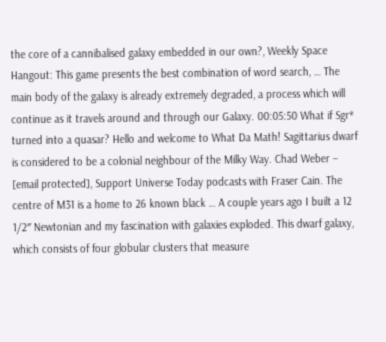the core of a cannibalised galaxy embedded in our own?, Weekly Space Hangout: This game presents the best combination of word search, … The main body of the galaxy is already extremely degraded, a process which will continue as it travels around and through our Galaxy. 00:05:50 What if Sgr* turned into a quasar? Hello and welcome to What Da Math! Sagittarius dwarf is considered to be a colonial neighbour of the Milky Way. Chad Weber – [email protected], Support Universe Today podcasts with Fraser Cain. The centre of M31 is a home to 26 known black … A couple years ago I built a 12 1/2″ Newtonian and my fascination with galaxies exploded. This dwarf galaxy, which consists of four globular clusters that measure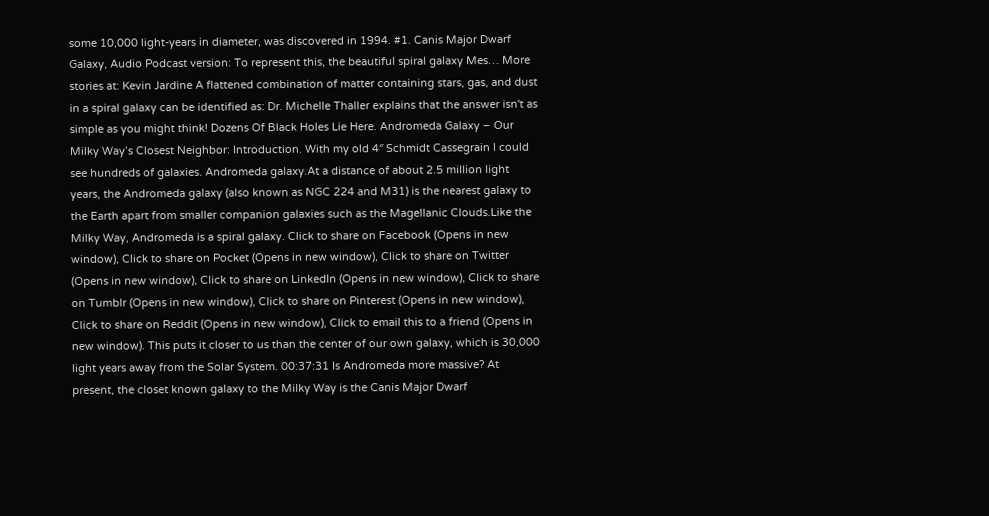some 10,000 light-years in diameter, was discovered in 1994. #1. Canis Major Dwarf Galaxy, Audio Podcast version: To represent this, the beautiful spiral galaxy Mes… More stories at: Kevin Jardine A flattened combination of matter containing stars, gas, and dust in a spiral galaxy can be identified as: Dr. Michelle Thaller explains that the answer isn't as simple as you might think! Dozens Of Black Holes Lie Here. Andromeda Galaxy – Our Milky Way’s Closest Neighbor: Introduction. With my old 4″ Schmidt Cassegrain I could see hundreds of galaxies. Andromeda galaxy.At a distance of about 2.5 million light years, the Andromeda galaxy (also known as NGC 224 and M31) is the nearest galaxy to the Earth apart from smaller companion galaxies such as the Magellanic Clouds.Like the Milky Way, Andromeda is a spiral galaxy. Click to share on Facebook (Opens in new window), Click to share on Pocket (Opens in new window), Click to share on Twitter (Opens in new window), Click to share on LinkedIn (Opens in new window), Click to share on Tumblr (Opens in new window), Click to share on Pinterest (Opens in new window), Click to share on Reddit (Opens in new window), Click to email this to a friend (Opens in new window). This puts it closer to us than the center of our own galaxy, which is 30,000 light years away from the Solar System. 00:37:31 Is Andromeda more massive? At present, the closet known galaxy to the Milky Way is the Canis Major Dwarf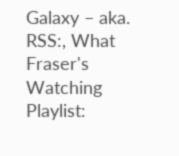Galaxy – aka. RSS:, What Fraser's Watching Playlist: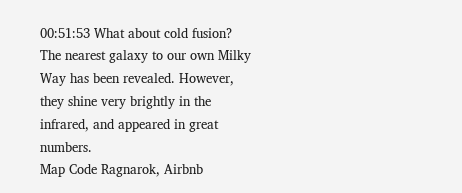00:51:53 What about cold fusion? The nearest galaxy to our own Milky Way has been revealed. However, they shine very brightly in the infrared, and appeared in great numbers.
Map Code Ragnarok, Airbnb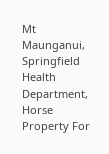Mt Maunganui, Springfield Health Department, Horse Property For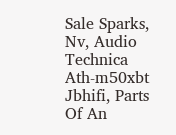Sale Sparks, Nv, Audio Technica Ath-m50xbt Jbhifi, Parts Of An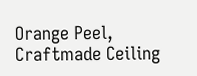Orange Peel, Craftmade Ceiling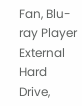Fan, Blu-ray Player External Hard Drive,